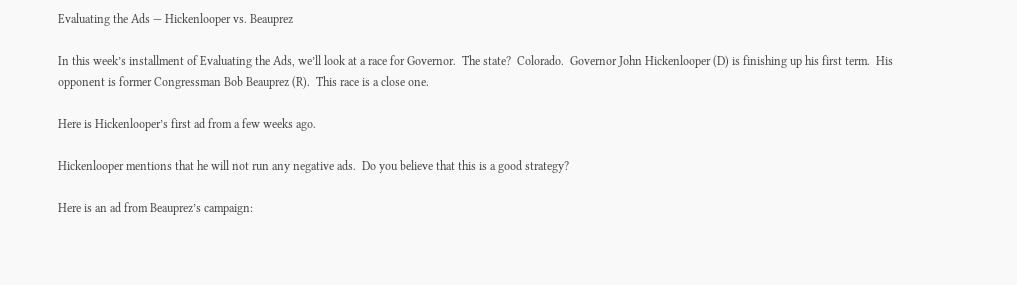Evaluating the Ads — Hickenlooper vs. Beauprez

In this week’s installment of Evaluating the Ads, we’ll look at a race for Governor.  The state?  Colorado.  Governor John Hickenlooper (D) is finishing up his first term.  His opponent is former Congressman Bob Beauprez (R).  This race is a close one.

Here is Hickenlooper’s first ad from a few weeks ago.

Hickenlooper mentions that he will not run any negative ads.  Do you believe that this is a good strategy?

Here is an ad from Beauprez’s campaign: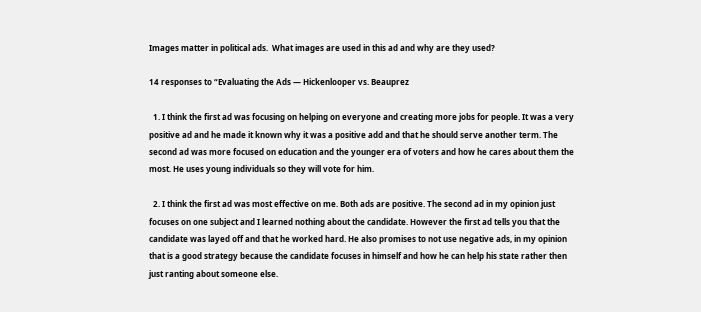Images matter in political ads.  What images are used in this ad and why are they used?

14 responses to “Evaluating the Ads — Hickenlooper vs. Beauprez

  1. I think the first ad was focusing on helping on everyone and creating more jobs for people. It was a very positive ad and he made it known why it was a positive add and that he should serve another term. The second ad was more focused on education and the younger era of voters and how he cares about them the most. He uses young individuals so they will vote for him.

  2. I think the first ad was most effective on me. Both ads are positive. The second ad in my opinion just focuses on one subject and I learned nothing about the candidate. However the first ad tells you that the candidate was layed off and that he worked hard. He also promises to not use negative ads, in my opinion that is a good strategy because the candidate focuses in himself and how he can help his state rather then just ranting about someone else.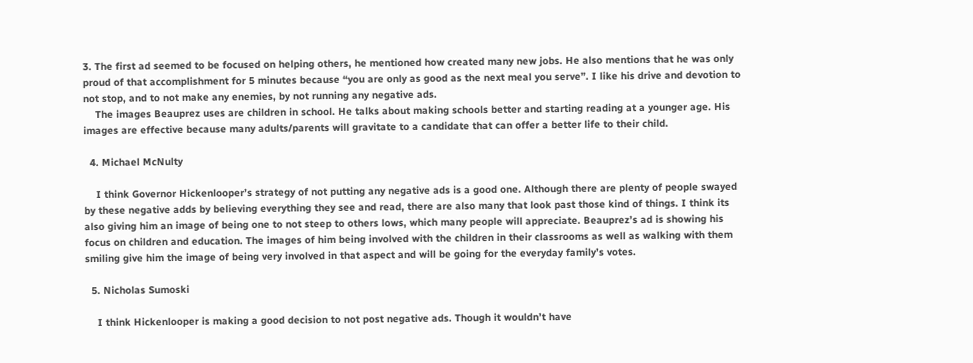3. The first ad seemed to be focused on helping others, he mentioned how created many new jobs. He also mentions that he was only proud of that accomplishment for 5 minutes because “you are only as good as the next meal you serve”. I like his drive and devotion to not stop, and to not make any enemies, by not running any negative ads.
    The images Beauprez uses are children in school. He talks about making schools better and starting reading at a younger age. His images are effective because many adults/parents will gravitate to a candidate that can offer a better life to their child.

  4. Michael McNulty

    I think Governor Hickenlooper’s strategy of not putting any negative ads is a good one. Although there are plenty of people swayed by these negative adds by believing everything they see and read, there are also many that look past those kind of things. I think its also giving him an image of being one to not steep to others lows, which many people will appreciate. Beauprez’s ad is showing his focus on children and education. The images of him being involved with the children in their classrooms as well as walking with them smiling give him the image of being very involved in that aspect and will be going for the everyday family’s votes.

  5. Nicholas Sumoski

    I think Hickenlooper is making a good decision to not post negative ads. Though it wouldn’t have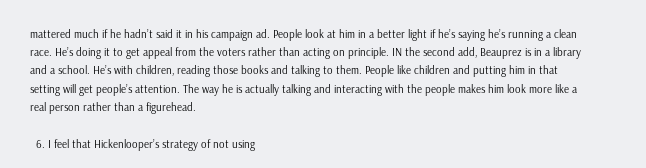mattered much if he hadn’t said it in his campaign ad. People look at him in a better light if he’s saying he’s running a clean race. He’s doing it to get appeal from the voters rather than acting on principle. IN the second add, Beauprez is in a library and a school. He’s with children, reading those books and talking to them. People like children and putting him in that setting will get people’s attention. The way he is actually talking and interacting with the people makes him look more like a real person rather than a figurehead.

  6. I feel that Hickenlooper’s strategy of not using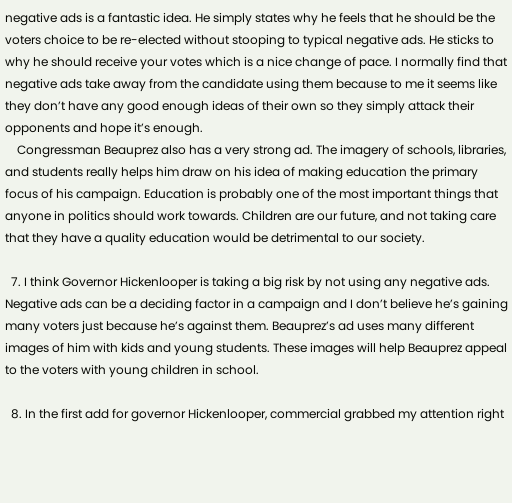negative ads is a fantastic idea. He simply states why he feels that he should be the voters choice to be re-elected without stooping to typical negative ads. He sticks to why he should receive your votes which is a nice change of pace. I normally find that negative ads take away from the candidate using them because to me it seems like they don’t have any good enough ideas of their own so they simply attack their opponents and hope it’s enough.
    Congressman Beauprez also has a very strong ad. The imagery of schools, libraries, and students really helps him draw on his idea of making education the primary focus of his campaign. Education is probably one of the most important things that anyone in politics should work towards. Children are our future, and not taking care that they have a quality education would be detrimental to our society.

  7. I think Governor Hickenlooper is taking a big risk by not using any negative ads. Negative ads can be a deciding factor in a campaign and I don’t believe he’s gaining many voters just because he’s against them. Beauprez’s ad uses many different images of him with kids and young students. These images will help Beauprez appeal to the voters with young children in school.

  8. In the first add for governor Hickenlooper, commercial grabbed my attention right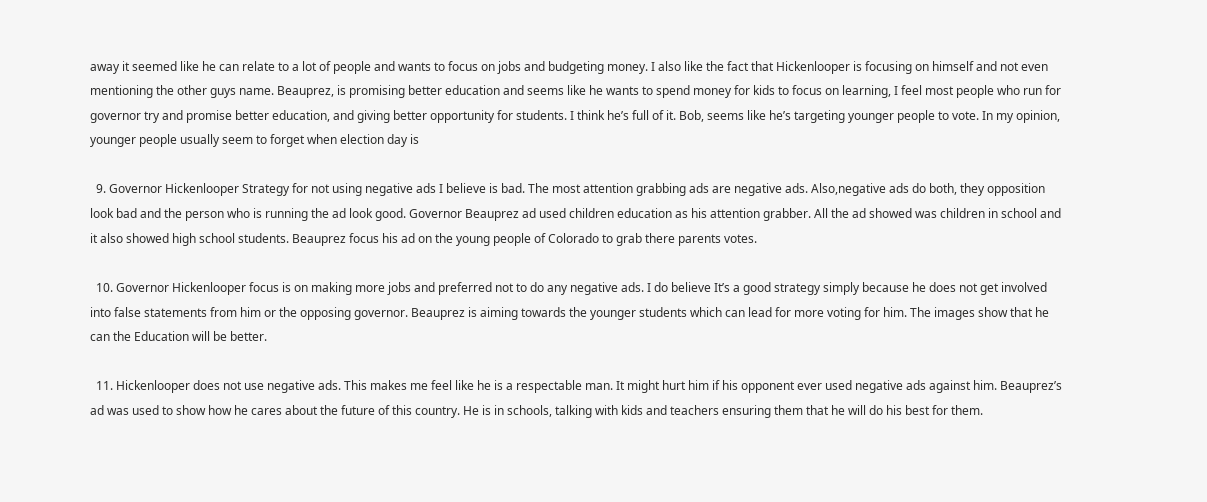away it seemed like he can relate to a lot of people and wants to focus on jobs and budgeting money. I also like the fact that Hickenlooper is focusing on himself and not even mentioning the other guys name. Beauprez, is promising better education and seems like he wants to spend money for kids to focus on learning, I feel most people who run for governor try and promise better education, and giving better opportunity for students. I think he’s full of it. Bob, seems like he’s targeting younger people to vote. In my opinion, younger people usually seem to forget when election day is

  9. Governor Hickenlooper Strategy for not using negative ads I believe is bad. The most attention grabbing ads are negative ads. Also,negative ads do both, they opposition look bad and the person who is running the ad look good. Governor Beauprez ad used children education as his attention grabber. All the ad showed was children in school and it also showed high school students. Beauprez focus his ad on the young people of Colorado to grab there parents votes.

  10. Governor Hickenlooper focus is on making more jobs and preferred not to do any negative ads. I do believe It’s a good strategy simply because he does not get involved into false statements from him or the opposing governor. Beauprez is aiming towards the younger students which can lead for more voting for him. The images show that he can the Education will be better.

  11. Hickenlooper does not use negative ads. This makes me feel like he is a respectable man. It might hurt him if his opponent ever used negative ads against him. Beauprez’s ad was used to show how he cares about the future of this country. He is in schools, talking with kids and teachers ensuring them that he will do his best for them.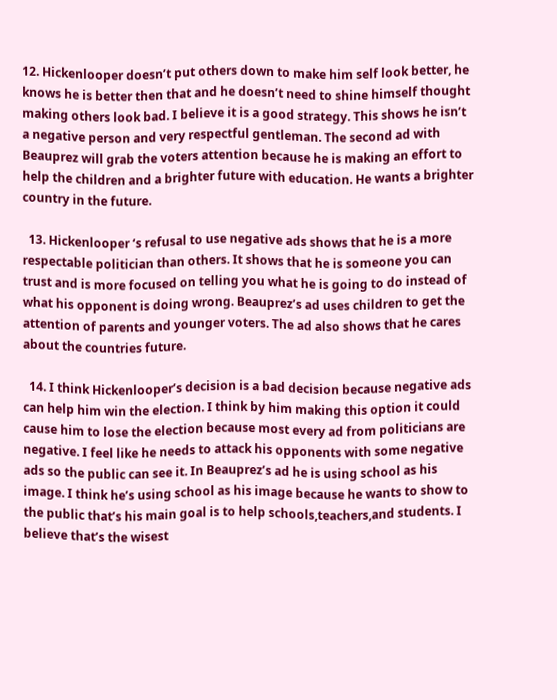12. Hickenlooper doesn’t put others down to make him self look better, he knows he is better then that and he doesn’t need to shine himself thought making others look bad. I believe it is a good strategy. This shows he isn’t a negative person and very respectful gentleman. The second ad with Beauprez will grab the voters attention because he is making an effort to help the children and a brighter future with education. He wants a brighter country in the future.

  13. Hickenlooper ‘s refusal to use negative ads shows that he is a more respectable politician than others. It shows that he is someone you can trust and is more focused on telling you what he is going to do instead of what his opponent is doing wrong. Beauprez’s ad uses children to get the attention of parents and younger voters. The ad also shows that he cares about the countries future.

  14. I think Hickenlooper’s decision is a bad decision because negative ads can help him win the election. I think by him making this option it could cause him to lose the election because most every ad from politicians are negative. I feel like he needs to attack his opponents with some negative ads so the public can see it. In Beauprez’s ad he is using school as his image. I think he’s using school as his image because he wants to show to the public that’s his main goal is to help schools,teachers,and students. I believe that’s the wisest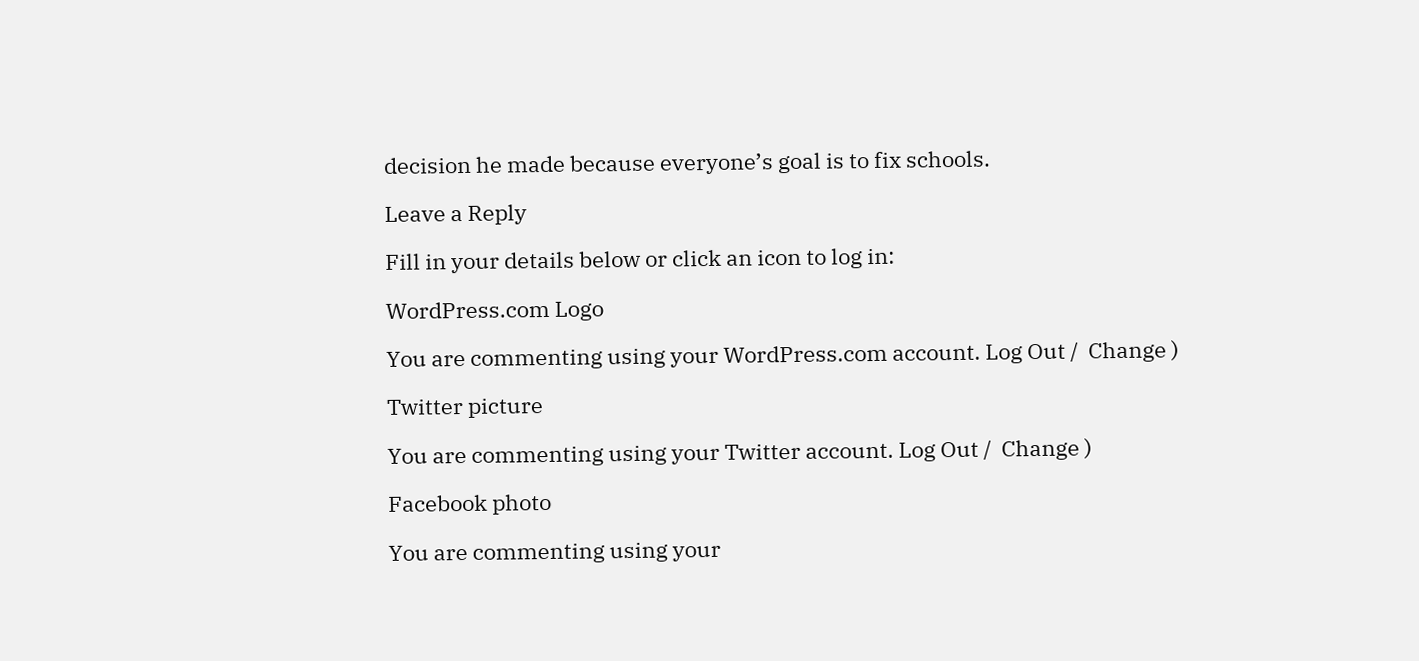decision he made because everyone’s goal is to fix schools.

Leave a Reply

Fill in your details below or click an icon to log in:

WordPress.com Logo

You are commenting using your WordPress.com account. Log Out /  Change )

Twitter picture

You are commenting using your Twitter account. Log Out /  Change )

Facebook photo

You are commenting using your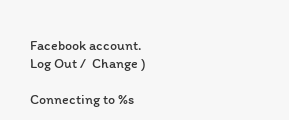Facebook account. Log Out /  Change )

Connecting to %s